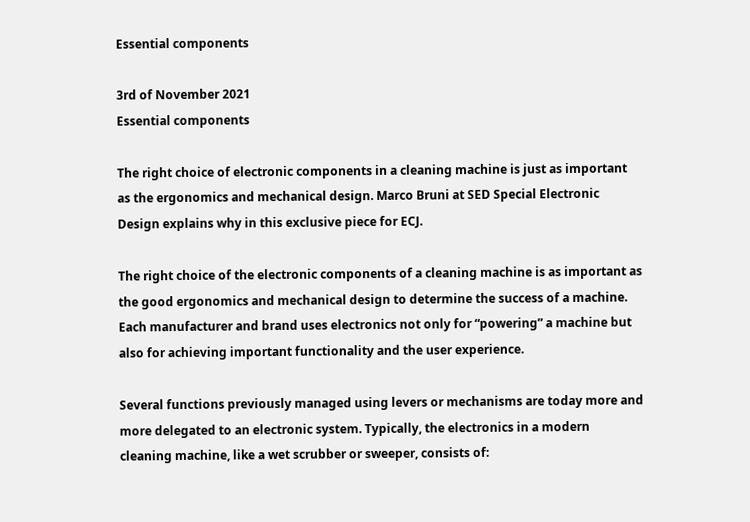Essential components

3rd of November 2021
Essential components

The right choice of electronic components in a cleaning machine is just as important as the ergonomics and mechanical design. Marco Bruni at SED Special Electronic Design explains why in this exclusive piece for ECJ.

The right choice of the electronic components of a cleaning machine is as important as the good ergonomics and mechanical design to determine the success of a machine. Each manufacturer and brand uses electronics not only for “powering” a machine but also for achieving important functionality and the user experience.

Several functions previously managed using levers or mechanisms are today more and more delegated to an electronic system. Typically, the electronics in a modern cleaning machine, like a wet scrubber or sweeper, consists of: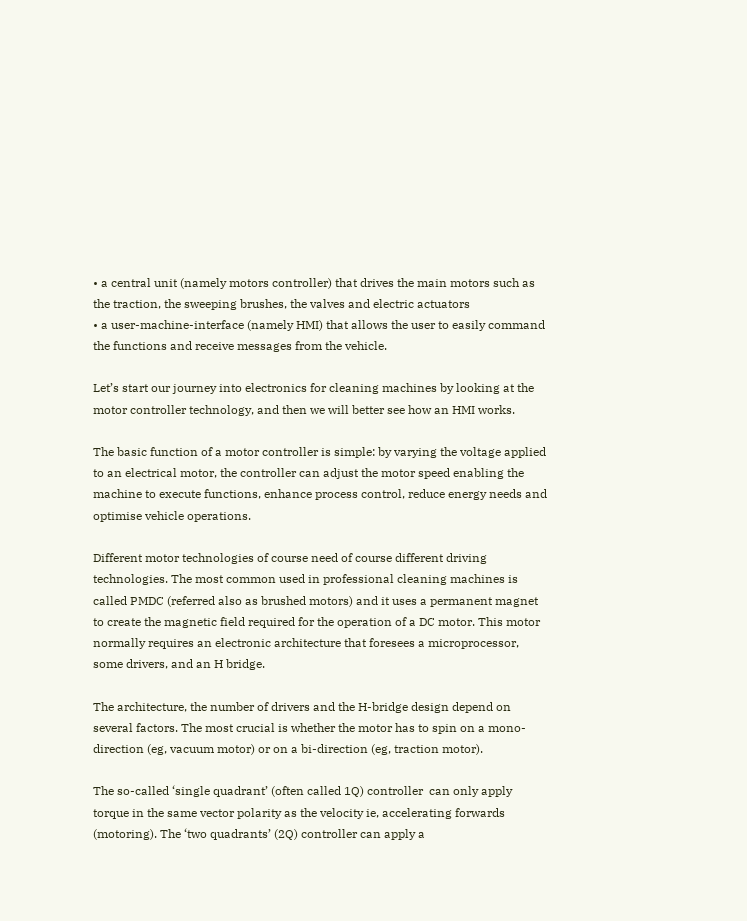• a central unit (namely motors controller) that drives the main motors such as the traction, the sweeping brushes, the valves and electric actuators
• a user-machine-interface (namely HMI) that allows the user to easily command the functions and receive messages from the vehicle.

Let’s start our journey into electronics for cleaning machines by looking at the motor controller technology, and then we will better see how an HMI works.

The basic function of a motor controller is simple: by varying the voltage applied to an electrical motor, the controller can adjust the motor speed enabling the machine to execute functions, enhance process control, reduce energy needs and optimise vehicle operations.

Different motor technologies of course need of course different driving technologies. The most common used in professional cleaning machines is called PMDC (referred also as brushed motors) and it uses a permanent magnet to create the magnetic field required for the operation of a DC motor. This motor normally requires an electronic architecture that foresees a microprocessor, some drivers, and an H bridge.

The architecture, the number of drivers and the H-bridge design depend on several factors. The most crucial is whether the motor has to spin on a mono-direction (eg, vacuum motor) or on a bi-direction (eg, traction motor).

The so-called ‘single quadrant’ (often called 1Q) controller  can only apply torque in the same vector polarity as the velocity ie, accelerating forwards (motoring). The ‘two quadrants’ (2Q) controller can apply a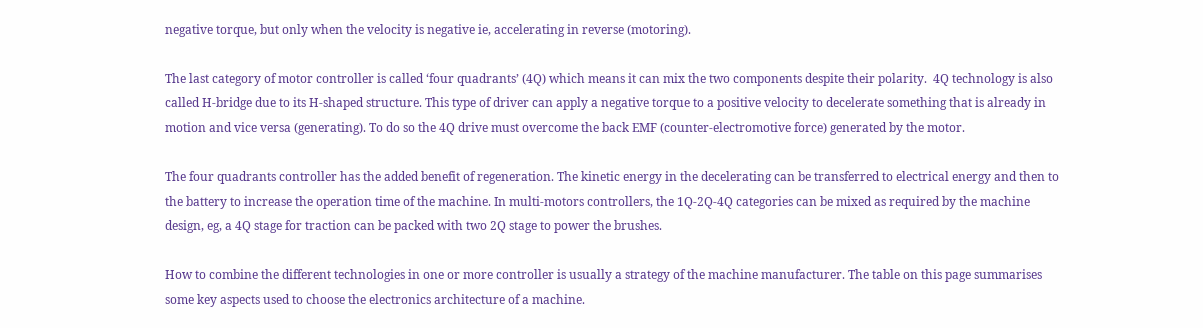negative torque, but only when the velocity is negative ie, accelerating in reverse (motoring).

The last category of motor controller is called ‘four quadrants’ (4Q) which means it can mix the two components despite their polarity.  4Q technology is also called H-bridge due to its H-shaped structure. This type of driver can apply a negative torque to a positive velocity to decelerate something that is already in motion and vice versa (generating). To do so the 4Q drive must overcome the back EMF (counter-electromotive force) generated by the motor.

The four quadrants controller has the added benefit of regeneration. The kinetic energy in the decelerating can be transferred to electrical energy and then to the battery to increase the operation time of the machine. In multi-motors controllers, the 1Q-2Q-4Q categories can be mixed as required by the machine design, eg, a 4Q stage for traction can be packed with two 2Q stage to power the brushes.

How to combine the different technologies in one or more controller is usually a strategy of the machine manufacturer. The table on this page summarises some key aspects used to choose the electronics architecture of a machine.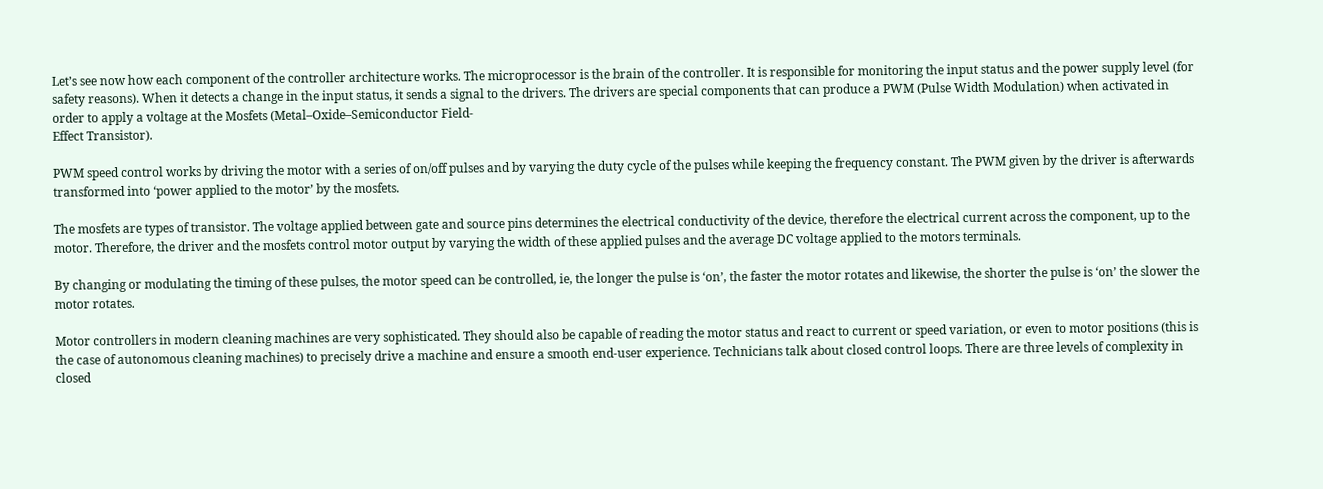Let’s see now how each component of the controller architecture works. The microprocessor is the brain of the controller. It is responsible for monitoring the input status and the power supply level (for safety reasons). When it detects a change in the input status, it sends a signal to the drivers. The drivers are special components that can produce a PWM (Pulse Width Modulation) when activated in order to apply a voltage at the Mosfets (Metal–Oxide–Semiconductor Field-
Effect Transistor).

PWM speed control works by driving the motor with a series of on/off pulses and by varying the duty cycle of the pulses while keeping the frequency constant. The PWM given by the driver is afterwards transformed into ‘power applied to the motor’ by the mosfets.

The mosfets are types of transistor. The voltage applied between gate and source pins determines the electrical conductivity of the device, therefore the electrical current across the component, up to the motor. Therefore, the driver and the mosfets control motor output by varying the width of these applied pulses and the average DC voltage applied to the motors terminals.

By changing or modulating the timing of these pulses, the motor speed can be controlled, ie, the longer the pulse is ‘on’, the faster the motor rotates and likewise, the shorter the pulse is ‘on’ the slower the motor rotates.

Motor controllers in modern cleaning machines are very sophisticated. They should also be capable of reading the motor status and react to current or speed variation, or even to motor positions (this is the case of autonomous cleaning machines) to precisely drive a machine and ensure a smooth end-user experience. Technicians talk about closed control loops. There are three levels of complexity in closed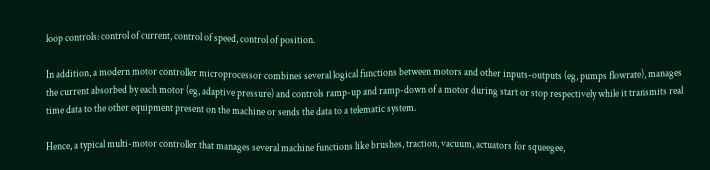loop controls: control of current, control of speed, control of position.

In addition, a modern motor controller microprocessor combines several logical functions between motors and other inputs-outputs (eg, pumps flowrate), manages the current absorbed by each motor (eg, adaptive pressure) and controls ramp-up and ramp-down of a motor during start or stop respectively while it transmits real time data to the other equipment present on the machine or sends the data to a telematic system.

Hence, a typical multi-motor controller that manages several machine functions like brushes, traction, vacuum, actuators for squeegee,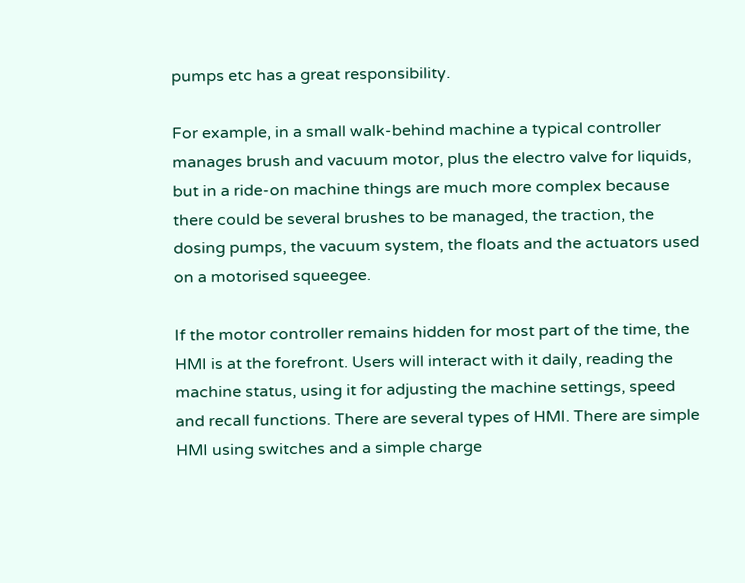pumps etc has a great responsibility.

For example, in a small walk-behind machine a typical controller manages brush and vacuum motor, plus the electro valve for liquids, but in a ride-on machine things are much more complex because there could be several brushes to be managed, the traction, the dosing pumps, the vacuum system, the floats and the actuators used on a motorised squeegee.

If the motor controller remains hidden for most part of the time, the HMI is at the forefront. Users will interact with it daily, reading the machine status, using it for adjusting the machine settings, speed and recall functions. There are several types of HMI. There are simple HMI using switches and a simple charge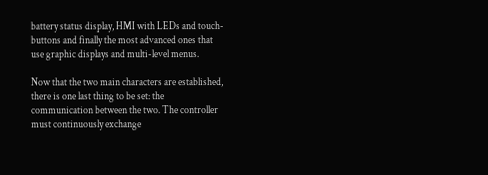battery status display, HMI with LEDs and touch-buttons and finally the most advanced ones that use graphic displays and multi-level menus.

Now that the two main characters are established, there is one last thing to be set: the communication between the two. The controller must continuously exchange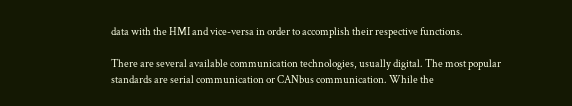data with the HMI and vice-versa in order to accomplish their respective functions.

There are several available communication technologies, usually digital. The most popular standards are serial communication or CANbus communication. While the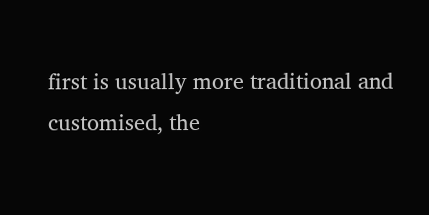first is usually more traditional and customised, the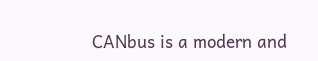CANbus is a modern and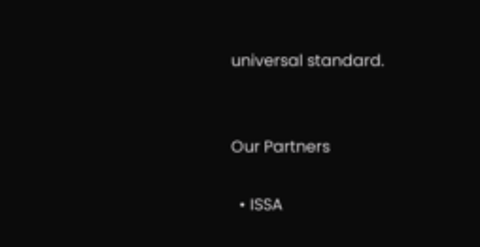universal standard.


Our Partners

  • ISSA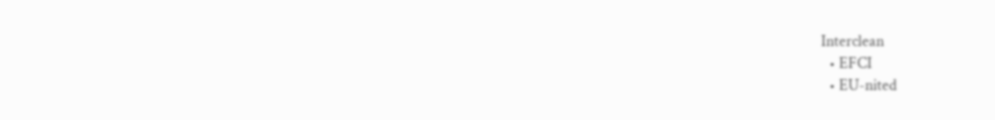Interclean
  • EFCI
  • EU-nited